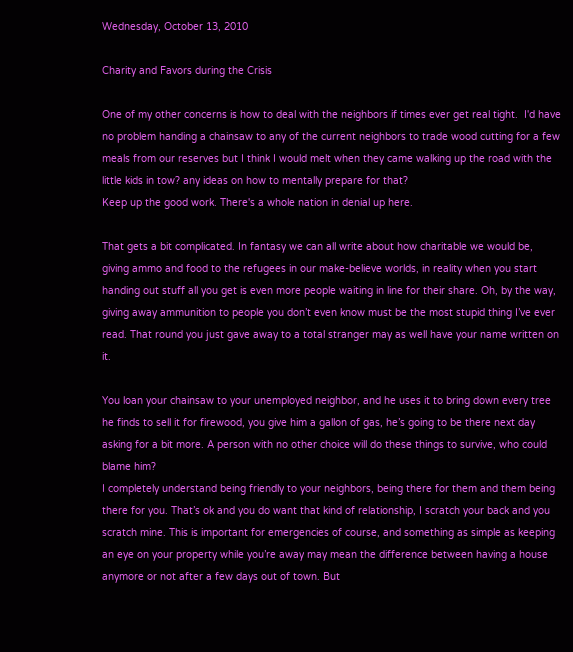Wednesday, October 13, 2010

Charity and Favors during the Crisis

One of my other concerns is how to deal with the neighbors if times ever get real tight.  I'd have no problem handing a chainsaw to any of the current neighbors to trade wood cutting for a few meals from our reserves but I think I would melt when they came walking up the road with the little kids in tow? any ideas on how to mentally prepare for that?
Keep up the good work. There's a whole nation in denial up here.

That gets a bit complicated. In fantasy we can all write about how charitable we would be, giving ammo and food to the refugees in our make-believe worlds, in reality when you start handing out stuff all you get is even more people waiting in line for their share. Oh, by the way, giving away ammunition to people you don’t even know must be the most stupid thing I’ve ever read. That round you just gave away to a total stranger may as well have your name written on it.

You loan your chainsaw to your unemployed neighbor, and he uses it to bring down every tree he finds to sell it for firewood, you give him a gallon of gas, he’s going to be there next day asking for a bit more. A person with no other choice will do these things to survive, who could blame him?
I completely understand being friendly to your neighbors, being there for them and them being there for you. That’s ok and you do want that kind of relationship, I scratch your back and you scratch mine. This is important for emergencies of course, and something as simple as keeping an eye on your property while you’re away may mean the difference between having a house anymore or not after a few days out of town. But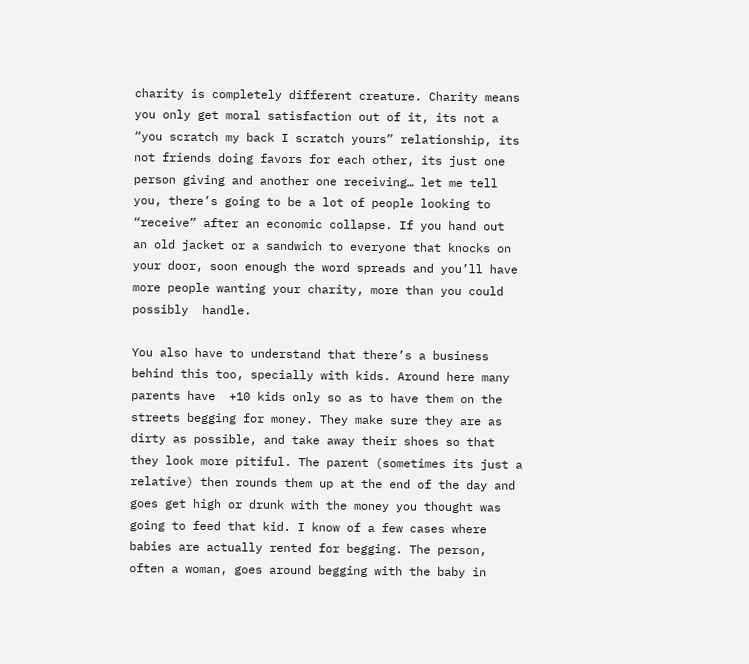charity is completely different creature. Charity means you only get moral satisfaction out of it, its not a “you scratch my back I scratch yours” relationship, its not friends doing favors for each other, its just one person giving and another one receiving… let me tell you, there’s going to be a lot of people looking to “receive” after an economic collapse. If you hand out  an old jacket or a sandwich to everyone that knocks on your door, soon enough the word spreads and you’ll have more people wanting your charity, more than you could possibly  handle.

You also have to understand that there’s a business behind this too, specially with kids. Around here many parents have  +10 kids only so as to have them on the streets begging for money. They make sure they are as dirty as possible, and take away their shoes so that they look more pitiful. The parent (sometimes its just a relative) then rounds them up at the end of the day and goes get high or drunk with the money you thought was going to feed that kid. I know of a few cases where babies are actually rented for begging. The person, often a woman, goes around begging with the baby in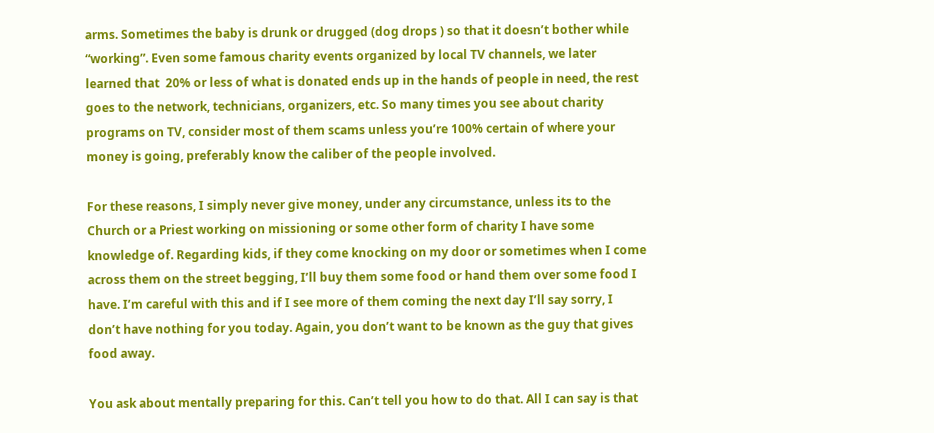arms. Sometimes the baby is drunk or drugged (dog drops ) so that it doesn’t bother while “working”. Even some famous charity events organized by local TV channels, we later learned that  20% or less of what is donated ends up in the hands of people in need, the rest goes to the network, technicians, organizers, etc. So many times you see about charity programs on TV, consider most of them scams unless you’re 100% certain of where your money is going, preferably know the caliber of the people involved.

For these reasons, I simply never give money, under any circumstance, unless its to the Church or a Priest working on missioning or some other form of charity I have some knowledge of. Regarding kids, if they come knocking on my door or sometimes when I come across them on the street begging, I’ll buy them some food or hand them over some food I have. I’m careful with this and if I see more of them coming the next day I’ll say sorry, I don’t have nothing for you today. Again, you don’t want to be known as the guy that gives food away.

You ask about mentally preparing for this. Can’t tell you how to do that. All I can say is that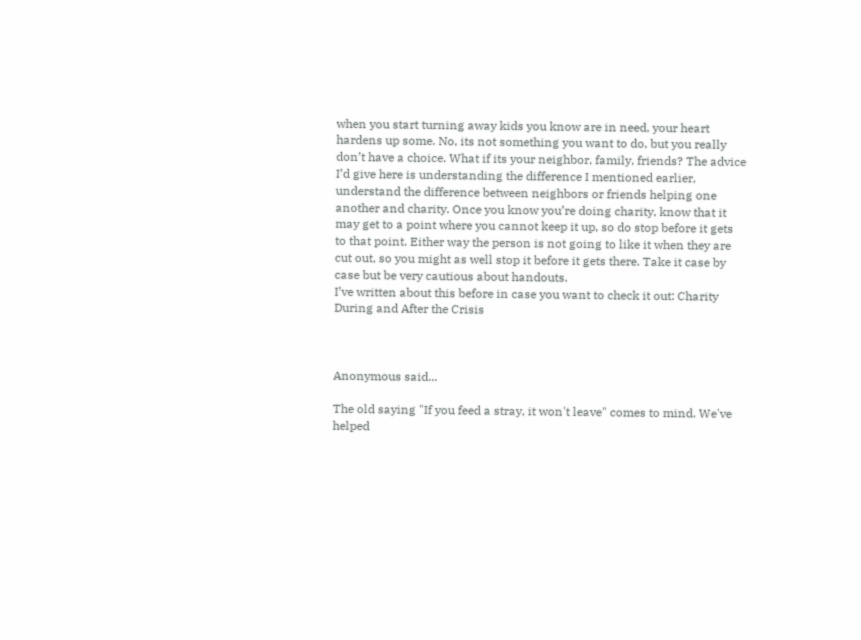when you start turning away kids you know are in need, your heart hardens up some. No, its not something you want to do, but you really don’t have a choice. What if its your neighbor, family, friends? The advice I’d give here is understanding the difference I mentioned earlier, understand the difference between neighbors or friends helping one another and charity. Once you know you’re doing charity, know that it may get to a point where you cannot keep it up, so do stop before it gets to that point. Either way the person is not going to like it when they are cut out, so you might as well stop it before it gets there. Take it case by case but be very cautious about handouts.
I’ve written about this before in case you want to check it out: Charity During and After the Crisis



Anonymous said...

The old saying "If you feed a stray, it won't leave" comes to mind. We've helped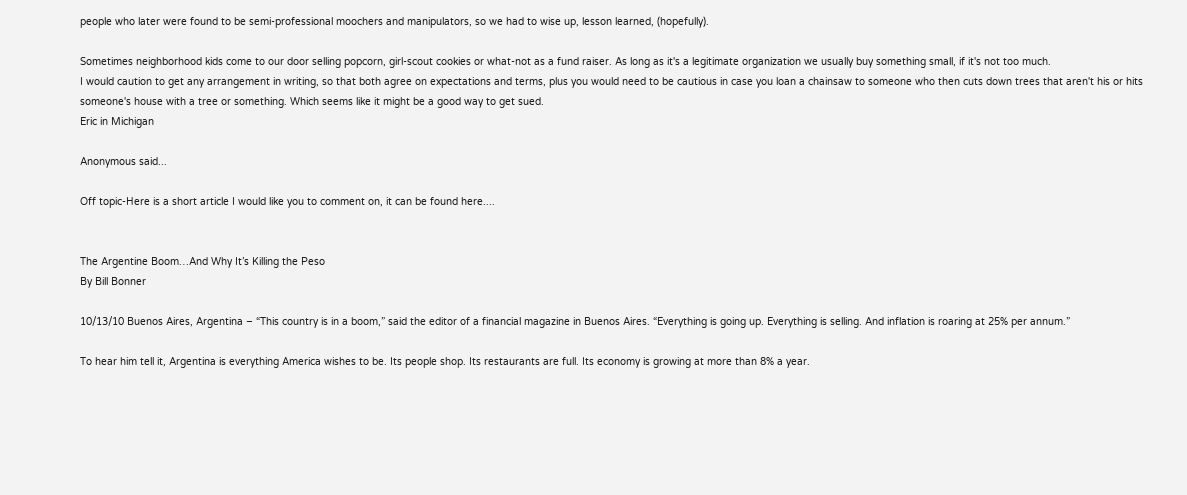people who later were found to be semi-professional moochers and manipulators, so we had to wise up, lesson learned, (hopefully).

Sometimes neighborhood kids come to our door selling popcorn, girl-scout cookies or what-not as a fund raiser. As long as it's a legitimate organization we usually buy something small, if it's not too much.
I would caution to get any arrangement in writing, so that both agree on expectations and terms, plus you would need to be cautious in case you loan a chainsaw to someone who then cuts down trees that aren't his or hits someone's house with a tree or something. Which seems like it might be a good way to get sued.
Eric in Michigan

Anonymous said...

Off topic-Here is a short article I would like you to comment on, it can be found here....


The Argentine Boom…And Why It’s Killing the Peso
By Bill Bonner

10/13/10 Buenos Aires, Argentina – “This country is in a boom,” said the editor of a financial magazine in Buenos Aires. “Everything is going up. Everything is selling. And inflation is roaring at 25% per annum.”

To hear him tell it, Argentina is everything America wishes to be. Its people shop. Its restaurants are full. Its economy is growing at more than 8% a year.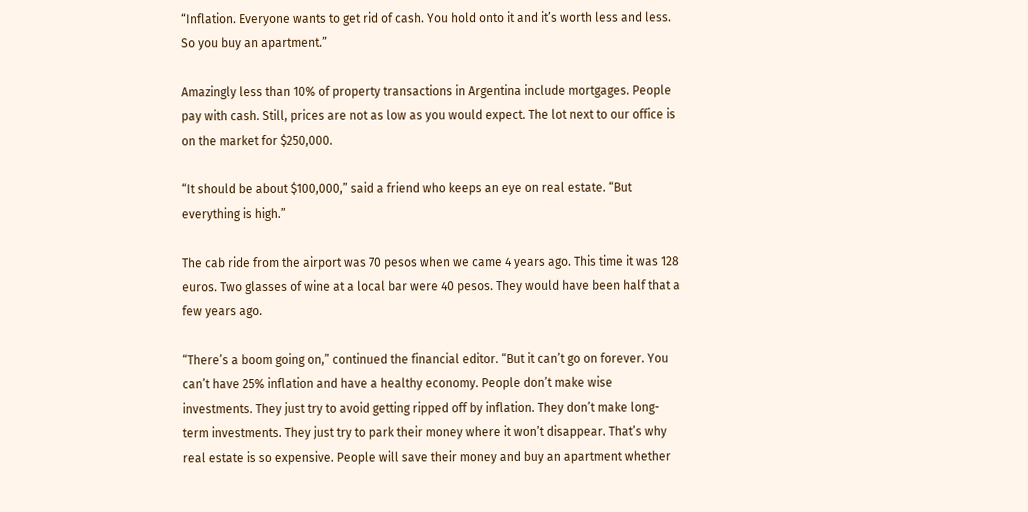“Inflation. Everyone wants to get rid of cash. You hold onto it and it’s worth less and less. So you buy an apartment.”

Amazingly less than 10% of property transactions in Argentina include mortgages. People pay with cash. Still, prices are not as low as you would expect. The lot next to our office is on the market for $250,000.

“It should be about $100,000,” said a friend who keeps an eye on real estate. “But everything is high.”

The cab ride from the airport was 70 pesos when we came 4 years ago. This time it was 128 euros. Two glasses of wine at a local bar were 40 pesos. They would have been half that a few years ago.

“There’s a boom going on,” continued the financial editor. “But it can’t go on forever. You can’t have 25% inflation and have a healthy economy. People don’t make wise investments. They just try to avoid getting ripped off by inflation. They don’t make long-term investments. They just try to park their money where it won’t disappear. That’s why real estate is so expensive. People will save their money and buy an apartment whether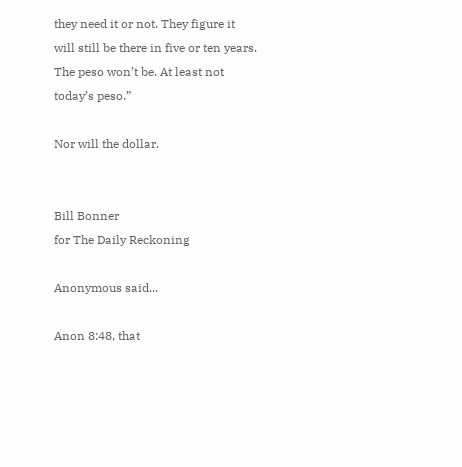they need it or not. They figure it will still be there in five or ten years. The peso won’t be. At least not today’s peso.”

Nor will the dollar.


Bill Bonner
for The Daily Reckoning

Anonymous said...

Anon 8:48, that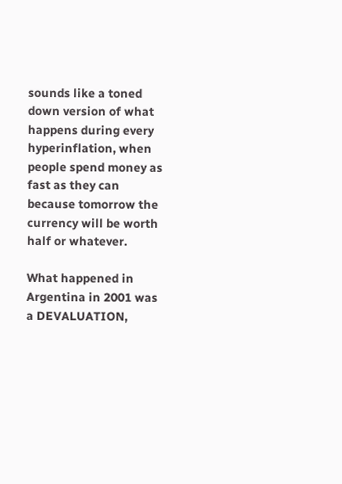sounds like a toned down version of what happens during every hyperinflation, when people spend money as fast as they can because tomorrow the currency will be worth half or whatever.

What happened in Argentina in 2001 was a DEVALUATION,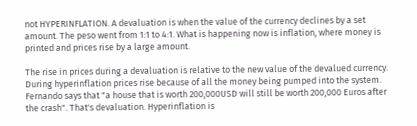not HYPERINFLATION. A devaluation is when the value of the currency declines by a set amount. The peso went from 1:1 to 4:1. What is happening now is inflation, where money is printed and prices rise by a large amount.

The rise in prices during a devaluation is relative to the new value of the devalued currency. During hyperinflation prices rise because of all the money being pumped into the system. Fernando says that "a house that is worth 200,000USD will still be worth 200,000 Euros after the crash". That's devaluation. Hyperinflation is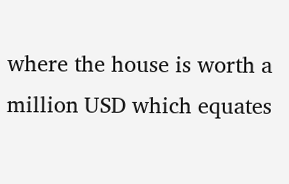where the house is worth a million USD which equates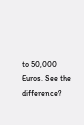to 50,000 Euros. See the difference?